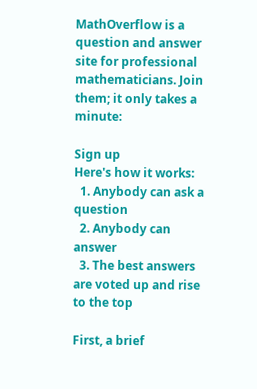MathOverflow is a question and answer site for professional mathematicians. Join them; it only takes a minute:

Sign up
Here's how it works:
  1. Anybody can ask a question
  2. Anybody can answer
  3. The best answers are voted up and rise to the top

First, a brief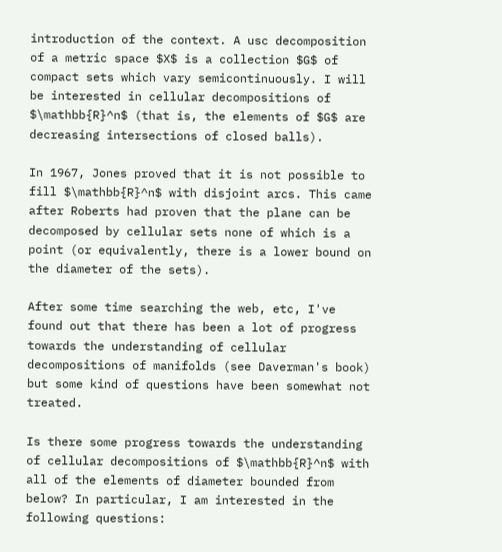introduction of the context. A usc decomposition of a metric space $X$ is a collection $G$ of compact sets which vary semicontinuously. I will be interested in cellular decompositions of $\mathbb{R}^n$ (that is, the elements of $G$ are decreasing intersections of closed balls).

In 1967, Jones proved that it is not possible to fill $\mathbb{R}^n$ with disjoint arcs. This came after Roberts had proven that the plane can be decomposed by cellular sets none of which is a point (or equivalently, there is a lower bound on the diameter of the sets).

After some time searching the web, etc, I've found out that there has been a lot of progress towards the understanding of cellular decompositions of manifolds (see Daverman's book) but some kind of questions have been somewhat not treated.

Is there some progress towards the understanding of cellular decompositions of $\mathbb{R}^n$ with all of the elements of diameter bounded from below? In particular, I am interested in the following questions: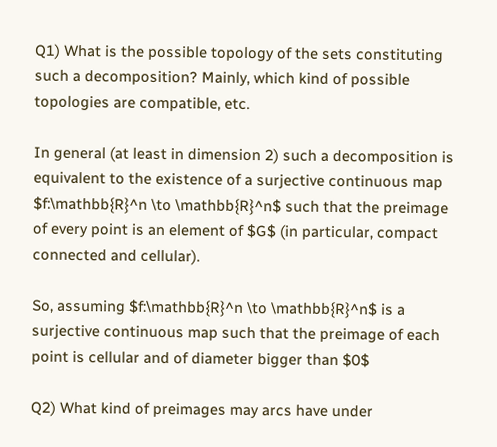Q1) What is the possible topology of the sets constituting such a decomposition? Mainly, which kind of possible topologies are compatible, etc.

In general (at least in dimension 2) such a decomposition is equivalent to the existence of a surjective continuous map $f:\mathbb{R}^n \to \mathbb{R}^n$ such that the preimage of every point is an element of $G$ (in particular, compact connected and cellular).

So, assuming $f:\mathbb{R}^n \to \mathbb{R}^n$ is a surjective continuous map such that the preimage of each point is cellular and of diameter bigger than $0$

Q2) What kind of preimages may arcs have under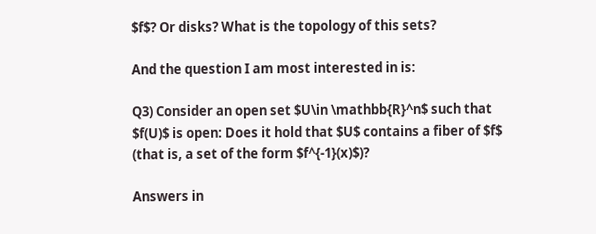$f$? Or disks? What is the topology of this sets?

And the question I am most interested in is:

Q3) Consider an open set $U\in \mathbb{R}^n$ such that $f(U)$ is open: Does it hold that $U$ contains a fiber of $f$ (that is, a set of the form $f^{-1}(x)$)?

Answers in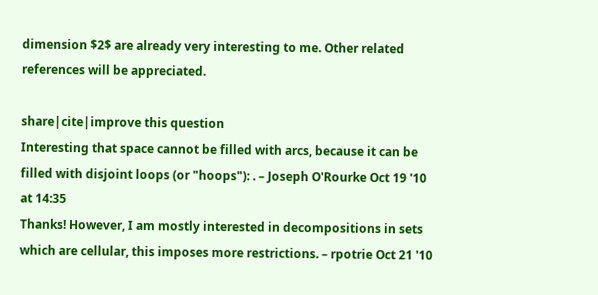dimension $2$ are already very interesting to me. Other related references will be appreciated.

share|cite|improve this question
Interesting that space cannot be filled with arcs, because it can be filled with disjoint loops (or "hoops"): . – Joseph O'Rourke Oct 19 '10 at 14:35
Thanks! However, I am mostly interested in decompositions in sets which are cellular, this imposes more restrictions. – rpotrie Oct 21 '10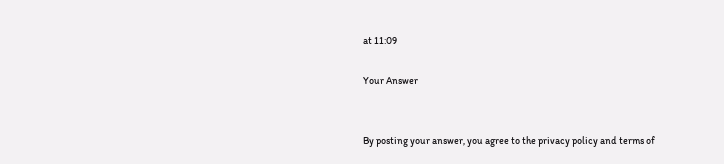at 11:09

Your Answer


By posting your answer, you agree to the privacy policy and terms of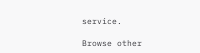service.

Browse other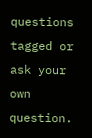questions tagged or ask your own question.